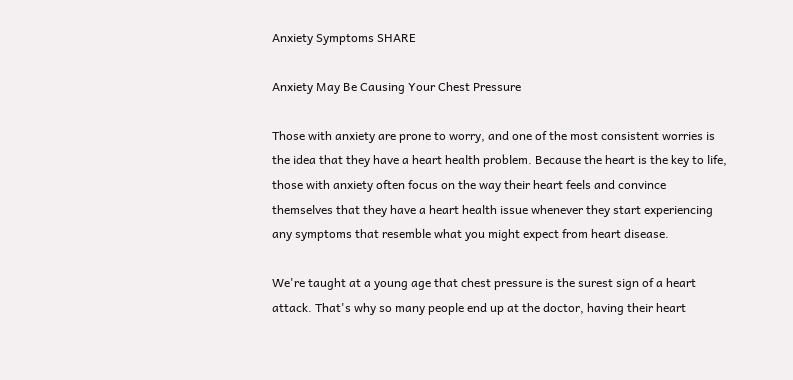Anxiety Symptoms SHARE

Anxiety May Be Causing Your Chest Pressure

Those with anxiety are prone to worry, and one of the most consistent worries is the idea that they have a heart health problem. Because the heart is the key to life, those with anxiety often focus on the way their heart feels and convince themselves that they have a heart health issue whenever they start experiencing any symptoms that resemble what you might expect from heart disease.

We're taught at a young age that chest pressure is the surest sign of a heart attack. That's why so many people end up at the doctor, having their heart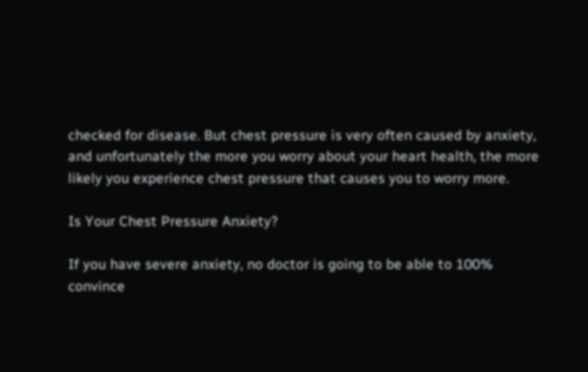checked for disease. But chest pressure is very often caused by anxiety, and unfortunately the more you worry about your heart health, the more likely you experience chest pressure that causes you to worry more.

Is Your Chest Pressure Anxiety?

If you have severe anxiety, no doctor is going to be able to 100% convince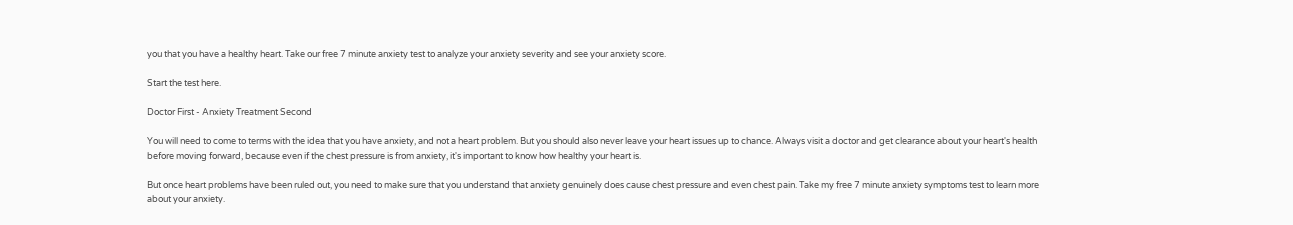you that you have a healthy heart. Take our free 7 minute anxiety test to analyze your anxiety severity and see your anxiety score.

Start the test here.

Doctor First - Anxiety Treatment Second

You will need to come to terms with the idea that you have anxiety, and not a heart problem. But you should also never leave your heart issues up to chance. Always visit a doctor and get clearance about your heart's health before moving forward, because even if the chest pressure is from anxiety, it's important to know how healthy your heart is.

But once heart problems have been ruled out, you need to make sure that you understand that anxiety genuinely does cause chest pressure and even chest pain. Take my free 7 minute anxiety symptoms test to learn more about your anxiety.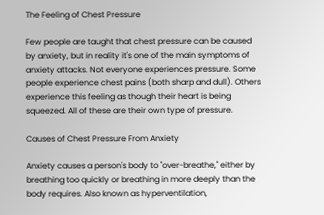The Feeling of Chest Pressure

Few people are taught that chest pressure can be caused by anxiety, but in reality it's one of the main symptoms of anxiety attacks. Not everyone experiences pressure. Some people experience chest pains (both sharp and dull). Others experience this feeling as though their heart is being squeezed. All of these are their own type of pressure.

Causes of Chest Pressure From Anxiety

Anxiety causes a person's body to "over-breathe," either by breathing too quickly or breathing in more deeply than the body requires. Also known as hyperventilation,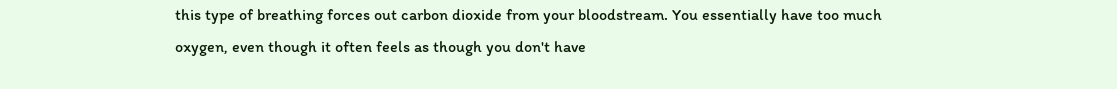this type of breathing forces out carbon dioxide from your bloodstream. You essentially have too much oxygen, even though it often feels as though you don't have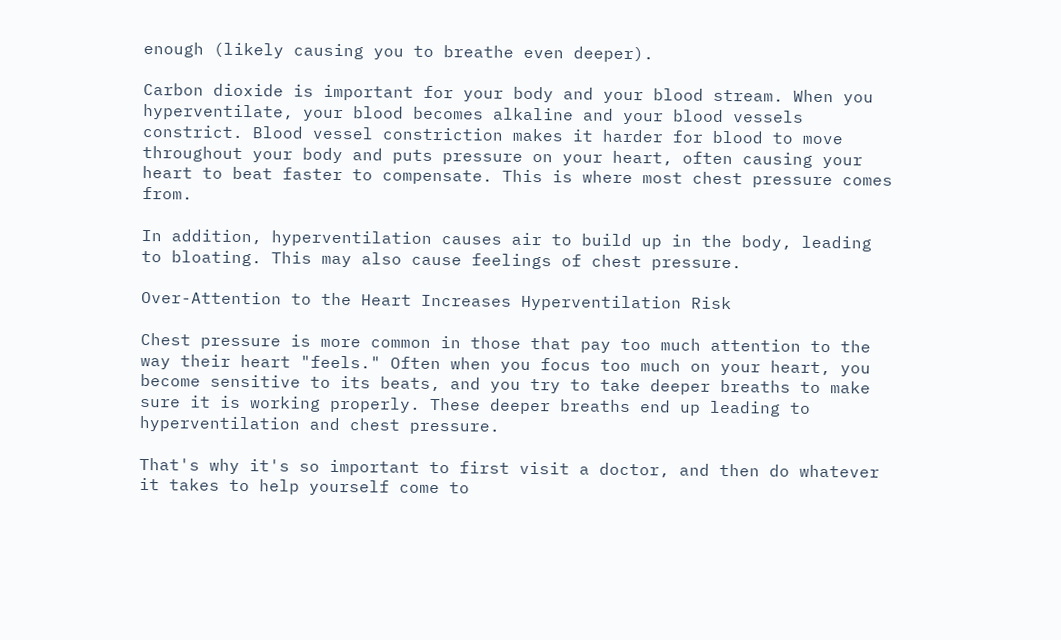enough (likely causing you to breathe even deeper).

Carbon dioxide is important for your body and your blood stream. When you hyperventilate, your blood becomes alkaline and your blood vessels constrict. Blood vessel constriction makes it harder for blood to move throughout your body and puts pressure on your heart, often causing your heart to beat faster to compensate. This is where most chest pressure comes from.

In addition, hyperventilation causes air to build up in the body, leading to bloating. This may also cause feelings of chest pressure.

Over-Attention to the Heart Increases Hyperventilation Risk

Chest pressure is more common in those that pay too much attention to the way their heart "feels." Often when you focus too much on your heart, you become sensitive to its beats, and you try to take deeper breaths to make sure it is working properly. These deeper breaths end up leading to hyperventilation and chest pressure.

That's why it's so important to first visit a doctor, and then do whatever it takes to help yourself come to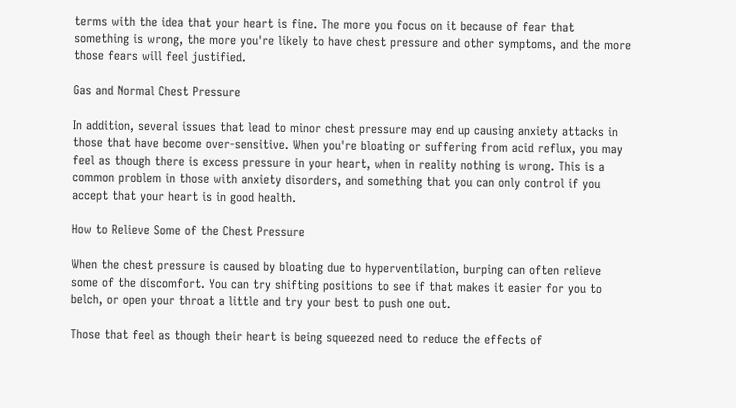terms with the idea that your heart is fine. The more you focus on it because of fear that something is wrong, the more you're likely to have chest pressure and other symptoms, and the more those fears will feel justified.

Gas and Normal Chest Pressure

In addition, several issues that lead to minor chest pressure may end up causing anxiety attacks in those that have become over-sensitive. When you're bloating or suffering from acid reflux, you may feel as though there is excess pressure in your heart, when in reality nothing is wrong. This is a common problem in those with anxiety disorders, and something that you can only control if you accept that your heart is in good health.

How to Relieve Some of the Chest Pressure

When the chest pressure is caused by bloating due to hyperventilation, burping can often relieve some of the discomfort. You can try shifting positions to see if that makes it easier for you to belch, or open your throat a little and try your best to push one out.

Those that feel as though their heart is being squeezed need to reduce the effects of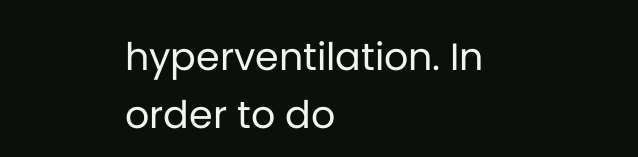hyperventilation. In order to do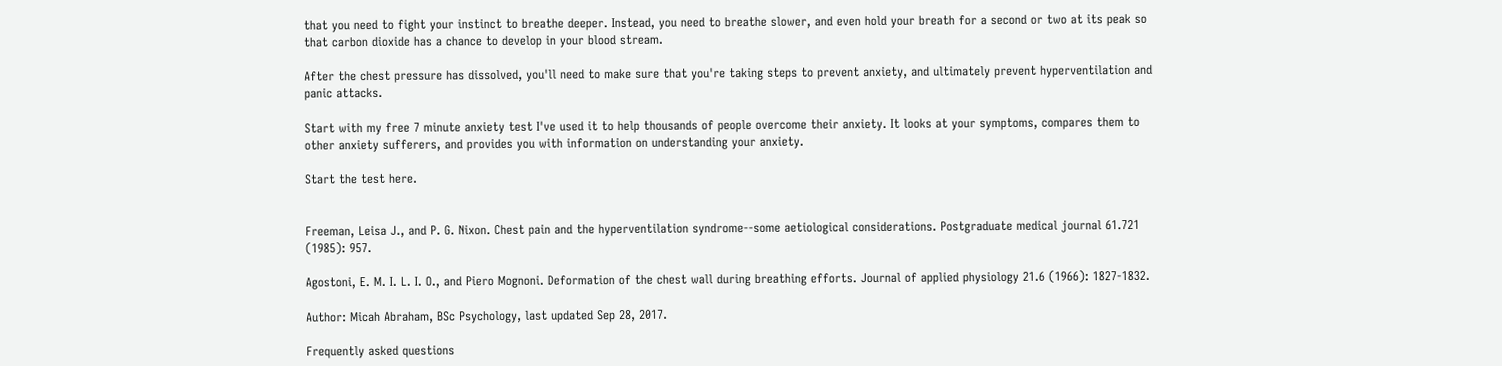that you need to fight your instinct to breathe deeper. Instead, you need to breathe slower, and even hold your breath for a second or two at its peak so that carbon dioxide has a chance to develop in your blood stream.

After the chest pressure has dissolved, you'll need to make sure that you're taking steps to prevent anxiety, and ultimately prevent hyperventilation and panic attacks.

Start with my free 7 minute anxiety test I've used it to help thousands of people overcome their anxiety. It looks at your symptoms, compares them to other anxiety sufferers, and provides you with information on understanding your anxiety.

Start the test here.


Freeman, Leisa J., and P. G. Nixon. Chest pain and the hyperventilation syndrome--some aetiological considerations. Postgraduate medical journal 61.721 (1985): 957.

Agostoni, E. M. I. L. I. O., and Piero Mognoni. Deformation of the chest wall during breathing efforts. Journal of applied physiology 21.6 (1966): 1827-1832.

Author: Micah Abraham, BSc Psychology, last updated Sep 28, 2017.

Frequently asked questions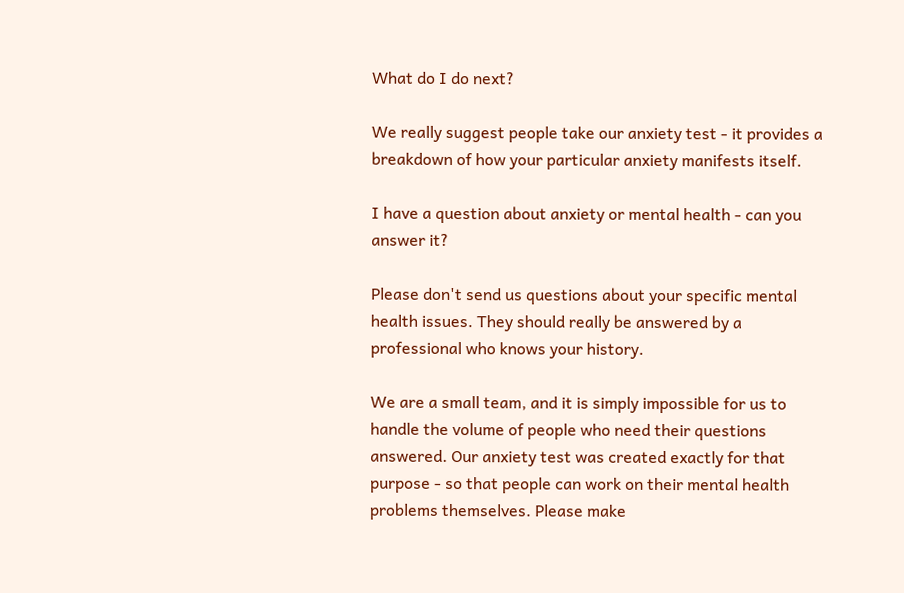What do I do next?

We really suggest people take our anxiety test - it provides a breakdown of how your particular anxiety manifests itself.

I have a question about anxiety or mental health - can you answer it?

Please don't send us questions about your specific mental health issues. They should really be answered by a professional who knows your history.

We are a small team, and it is simply impossible for us to handle the volume of people who need their questions answered. Our anxiety test was created exactly for that purpose - so that people can work on their mental health problems themselves. Please make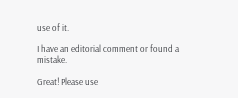use of it.

I have an editorial comment or found a mistake.

Great! Please use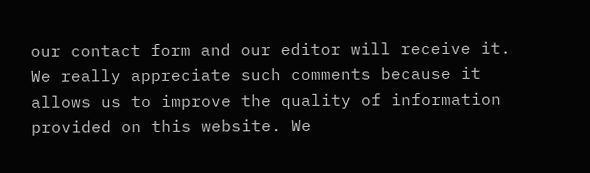our contact form and our editor will receive it. We really appreciate such comments because it allows us to improve the quality of information provided on this website. We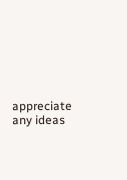appreciate any ideas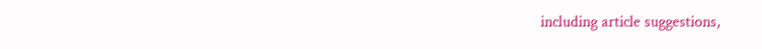including article suggestions,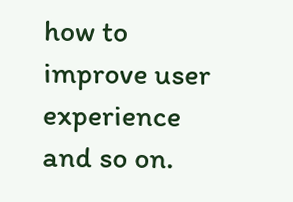how to improve user experience and so on.